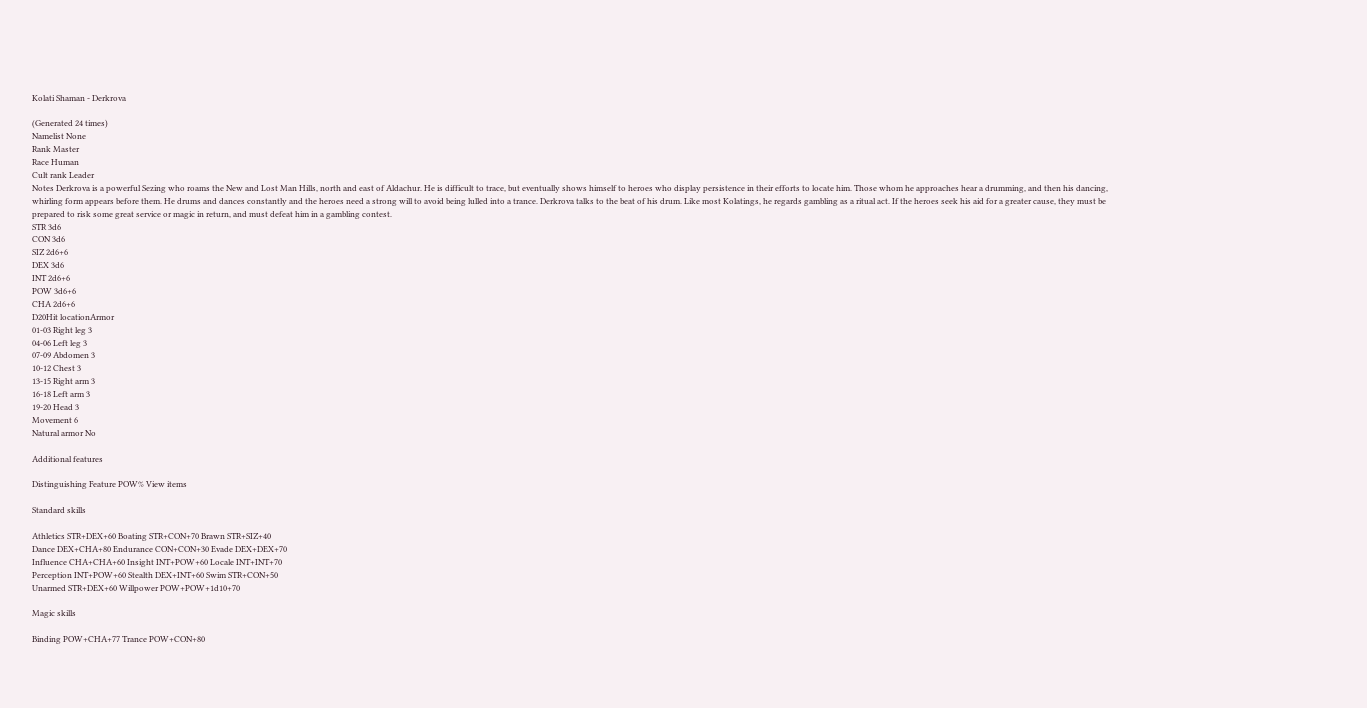Kolati Shaman - Derkrova

(Generated 24 times)
Namelist None
Rank Master
Race Human
Cult rank Leader
Notes Derkrova is a powerful Sezing who roams the New and Lost Man Hills, north and east of Aldachur. He is difficult to trace, but eventually shows himself to heroes who display persistence in their efforts to locate him. Those whom he approaches hear a drumming, and then his dancing, whirling form appears before them. He drums and dances constantly and the heroes need a strong will to avoid being lulled into a trance. Derkrova talks to the beat of his drum. Like most Kolatings, he regards gambling as a ritual act. If the heroes seek his aid for a greater cause, they must be prepared to risk some great service or magic in return, and must defeat him in a gambling contest.
STR 3d6
CON 3d6
SIZ 2d6+6
DEX 3d6
INT 2d6+6
POW 3d6+6
CHA 2d6+6
D20Hit locationArmor
01-03 Right leg 3
04-06 Left leg 3
07-09 Abdomen 3
10-12 Chest 3
13-15 Right arm 3
16-18 Left arm 3
19-20 Head 3
Movement 6
Natural armor No

Additional features

Distinguishing Feature POW% View items

Standard skills

Athletics STR+DEX+60 Boating STR+CON+70 Brawn STR+SIZ+40
Dance DEX+CHA+80 Endurance CON+CON+30 Evade DEX+DEX+70
Influence CHA+CHA+60 Insight INT+POW+60 Locale INT+INT+70
Perception INT+POW+60 Stealth DEX+INT+60 Swim STR+CON+50
Unarmed STR+DEX+60 Willpower POW+POW+1d10+70

Magic skills

Binding POW+CHA+77 Trance POW+CON+80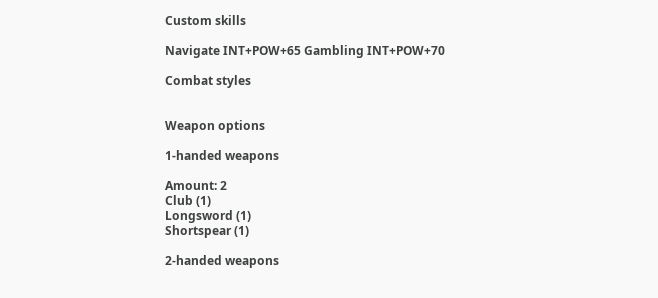Custom skills

Navigate INT+POW+65 Gambling INT+POW+70

Combat styles


Weapon options

1-handed weapons

Amount: 2
Club (1)
Longsword (1)
Shortspear (1)

2-handed weapons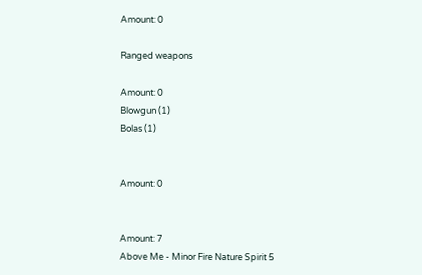Amount: 0

Ranged weapons

Amount: 0
Blowgun (1)
Bolas (1)


Amount: 0


Amount: 7
Above Me - Minor Fire Nature Spirit 5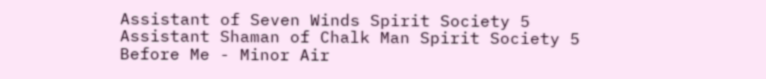Assistant of Seven Winds Spirit Society 5
Assistant Shaman of Chalk Man Spirit Society 5
Before Me - Minor Air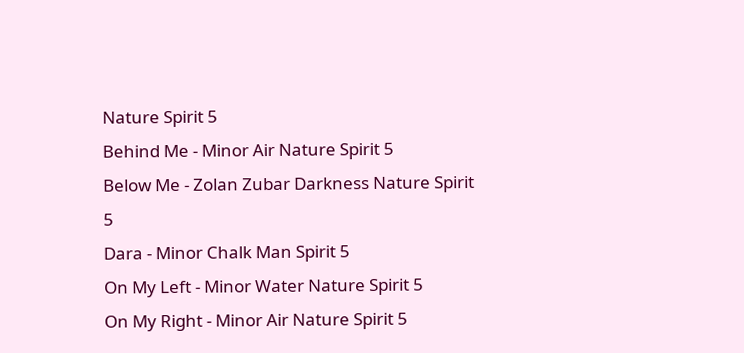Nature Spirit 5
Behind Me - Minor Air Nature Spirit 5
Below Me - Zolan Zubar Darkness Nature Spirit 5
Dara - Minor Chalk Man Spirit 5
On My Left - Minor Water Nature Spirit 5
On My Right - Minor Air Nature Spirit 5